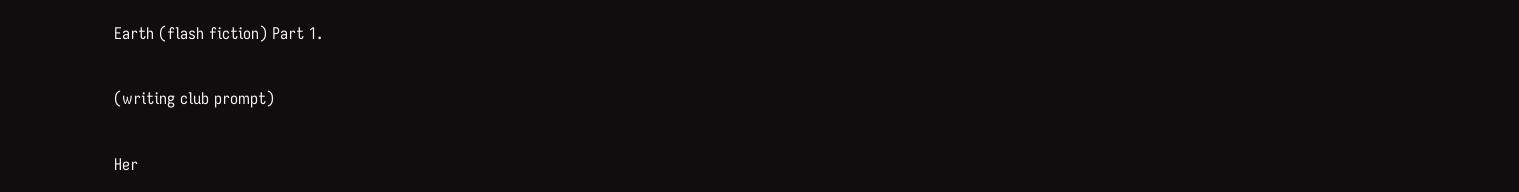Earth (flash fiction) Part 1.

(writing club prompt)

Her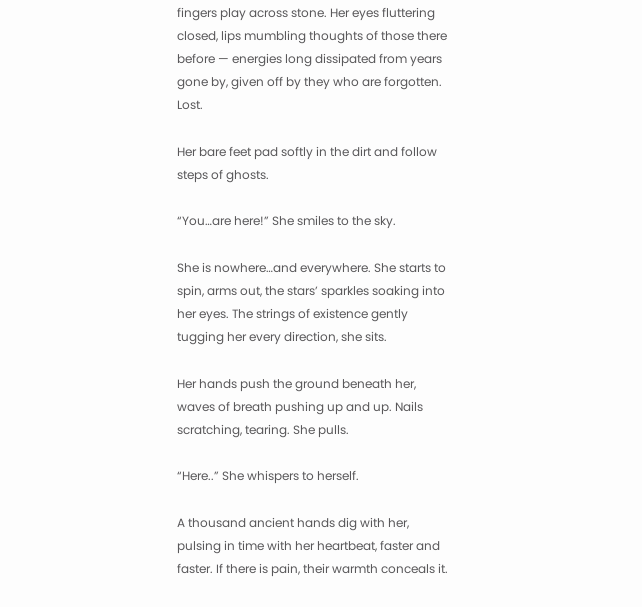fingers play across stone. Her eyes fluttering closed, lips mumbling thoughts of those there before — energies long dissipated from years gone by, given off by they who are forgotten. Lost.

Her bare feet pad softly in the dirt and follow steps of ghosts.

“You…are here!” She smiles to the sky.

She is nowhere…and everywhere. She starts to spin, arms out, the stars’ sparkles soaking into her eyes. The strings of existence gently tugging her every direction, she sits.

Her hands push the ground beneath her, waves of breath pushing up and up. Nails scratching, tearing. She pulls.

“Here..” She whispers to herself.

A thousand ancient hands dig with her, pulsing in time with her heartbeat, faster and faster. If there is pain, their warmth conceals it.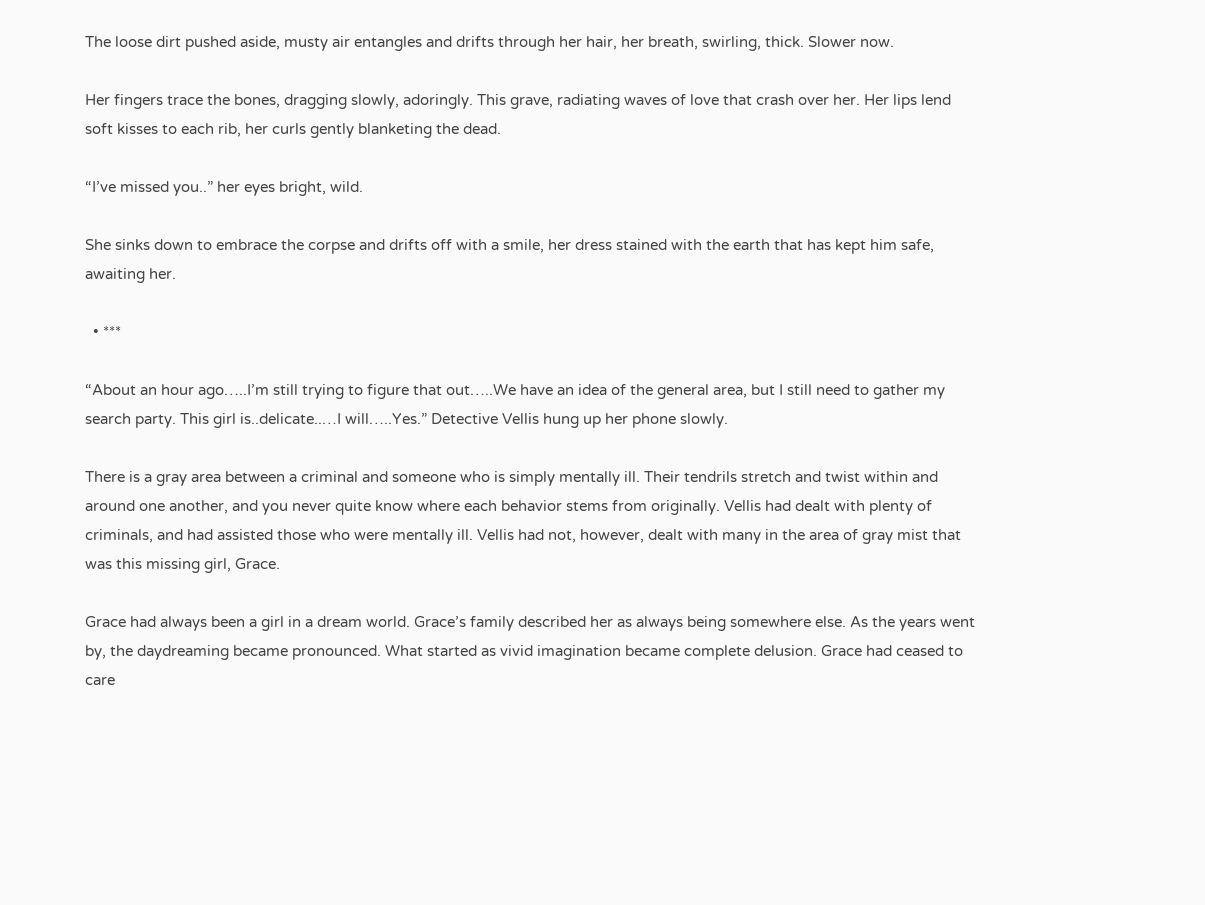The loose dirt pushed aside, musty air entangles and drifts through her hair, her breath, swirling, thick. Slower now.

Her fingers trace the bones, dragging slowly, adoringly. This grave, radiating waves of love that crash over her. Her lips lend soft kisses to each rib, her curls gently blanketing the dead.

“I’ve missed you..” her eyes bright, wild.

She sinks down to embrace the corpse and drifts off with a smile, her dress stained with the earth that has kept him safe, awaiting her.

  • ***

“About an hour ago…..I’m still trying to figure that out…..We have an idea of the general area, but I still need to gather my search party. This girl is..delicate..…I will…..Yes.” Detective Vellis hung up her phone slowly.

There is a gray area between a criminal and someone who is simply mentally ill. Their tendrils stretch and twist within and around one another, and you never quite know where each behavior stems from originally. Vellis had dealt with plenty of criminals, and had assisted those who were mentally ill. Vellis had not, however, dealt with many in the area of gray mist that was this missing girl, Grace.

Grace had always been a girl in a dream world. Grace’s family described her as always being somewhere else. As the years went by, the daydreaming became pronounced. What started as vivid imagination became complete delusion. Grace had ceased to care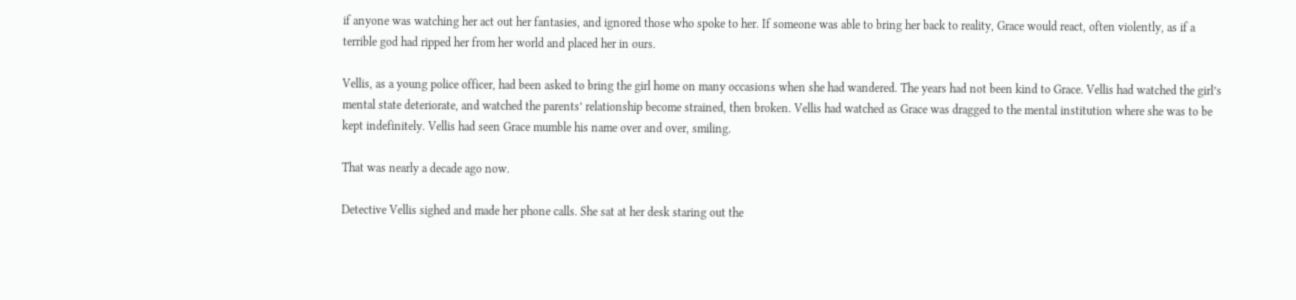if anyone was watching her act out her fantasies, and ignored those who spoke to her. If someone was able to bring her back to reality, Grace would react, often violently, as if a terrible god had ripped her from her world and placed her in ours.

Vellis, as a young police officer, had been asked to bring the girl home on many occasions when she had wandered. The years had not been kind to Grace. Vellis had watched the girl’s mental state deteriorate, and watched the parents’ relationship become strained, then broken. Vellis had watched as Grace was dragged to the mental institution where she was to be kept indefinitely. Vellis had seen Grace mumble his name over and over, smiling.

That was nearly a decade ago now.

Detective Vellis sighed and made her phone calls. She sat at her desk staring out the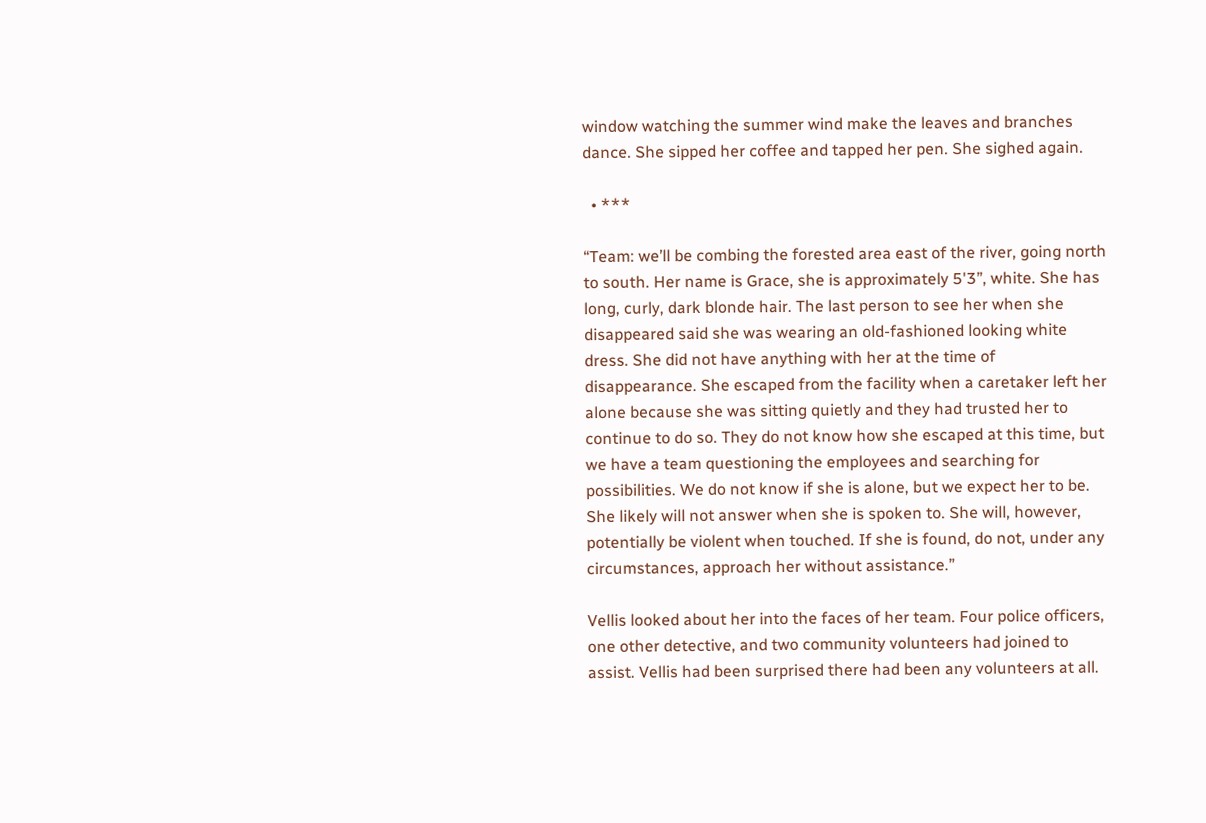window watching the summer wind make the leaves and branches dance. She sipped her coffee and tapped her pen. She sighed again.

  • ***

“Team: we’ll be combing the forested area east of the river, going north to south. Her name is Grace, she is approximately 5'3”, white. She has long, curly, dark blonde hair. The last person to see her when she disappeared said she was wearing an old-fashioned looking white dress. She did not have anything with her at the time of disappearance. She escaped from the facility when a caretaker left her alone because she was sitting quietly and they had trusted her to continue to do so. They do not know how she escaped at this time, but we have a team questioning the employees and searching for possibilities. We do not know if she is alone, but we expect her to be. She likely will not answer when she is spoken to. She will, however, potentially be violent when touched. If she is found, do not, under any circumstances, approach her without assistance.”

Vellis looked about her into the faces of her team. Four police officers, one other detective, and two community volunteers had joined to assist. Vellis had been surprised there had been any volunteers at all.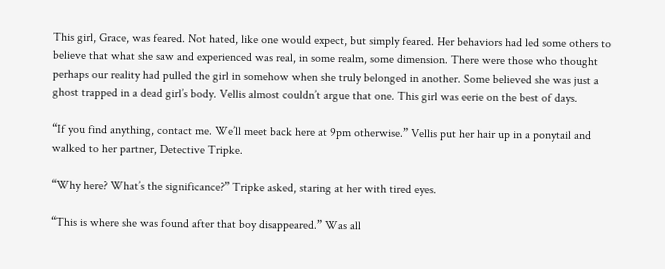This girl, Grace, was feared. Not hated, like one would expect, but simply feared. Her behaviors had led some others to believe that what she saw and experienced was real, in some realm, some dimension. There were those who thought perhaps our reality had pulled the girl in somehow when she truly belonged in another. Some believed she was just a ghost trapped in a dead girl’s body. Vellis almost couldn’t argue that one. This girl was eerie on the best of days.

“If you find anything, contact me. We’ll meet back here at 9pm otherwise.” Vellis put her hair up in a ponytail and walked to her partner, Detective Tripke.

“Why here? What’s the significance?” Tripke asked, staring at her with tired eyes.

“This is where she was found after that boy disappeared.” Was all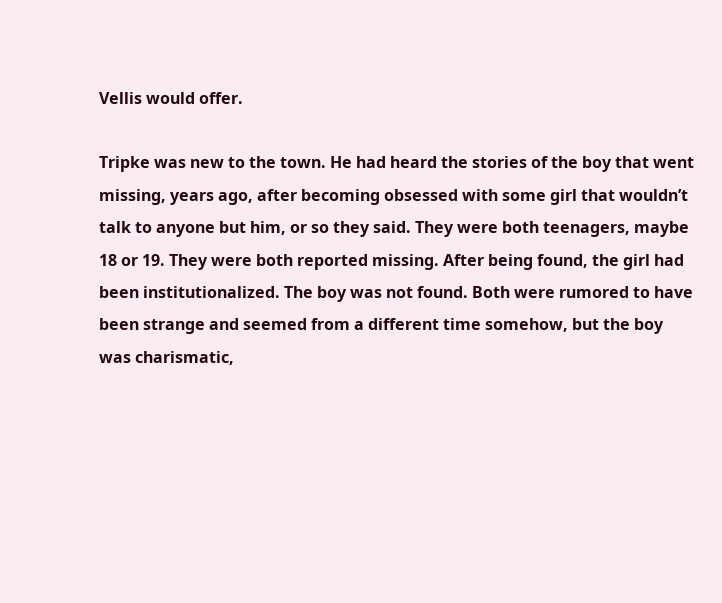Vellis would offer.

Tripke was new to the town. He had heard the stories of the boy that went missing, years ago, after becoming obsessed with some girl that wouldn’t talk to anyone but him, or so they said. They were both teenagers, maybe 18 or 19. They were both reported missing. After being found, the girl had been institutionalized. The boy was not found. Both were rumored to have been strange and seemed from a different time somehow, but the boy was charismatic,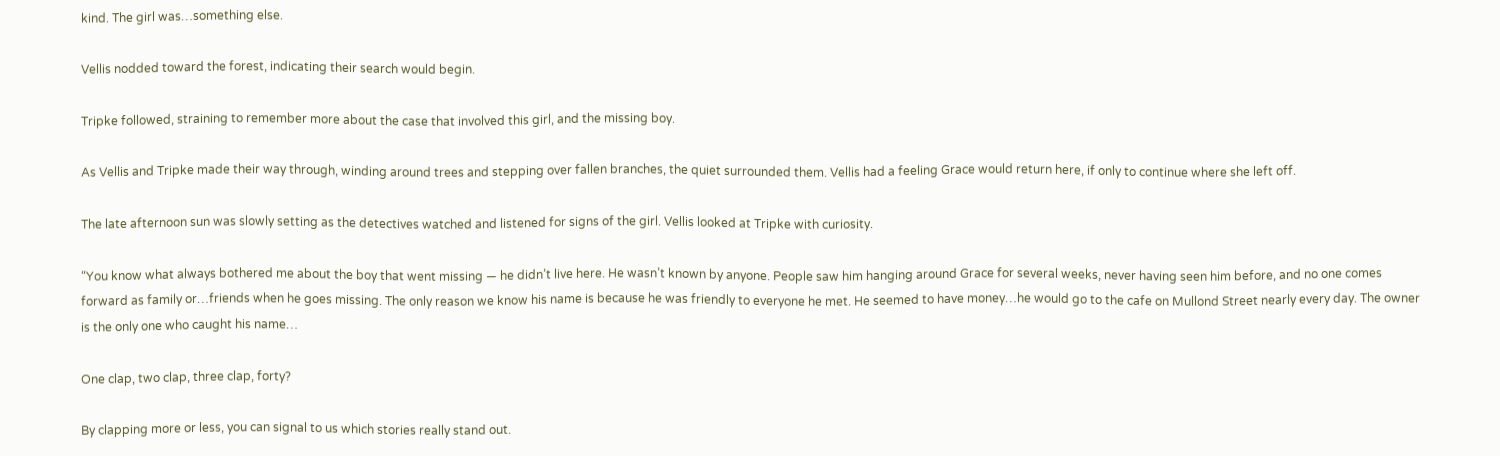kind. The girl was…something else.

Vellis nodded toward the forest, indicating their search would begin.

Tripke followed, straining to remember more about the case that involved this girl, and the missing boy.

As Vellis and Tripke made their way through, winding around trees and stepping over fallen branches, the quiet surrounded them. Vellis had a feeling Grace would return here, if only to continue where she left off.

The late afternoon sun was slowly setting as the detectives watched and listened for signs of the girl. Vellis looked at Tripke with curiosity.

“You know what always bothered me about the boy that went missing — he didn’t live here. He wasn’t known by anyone. People saw him hanging around Grace for several weeks, never having seen him before, and no one comes forward as family or…friends when he goes missing. The only reason we know his name is because he was friendly to everyone he met. He seemed to have money…he would go to the cafe on Mullond Street nearly every day. The owner is the only one who caught his name…

One clap, two clap, three clap, forty?

By clapping more or less, you can signal to us which stories really stand out.